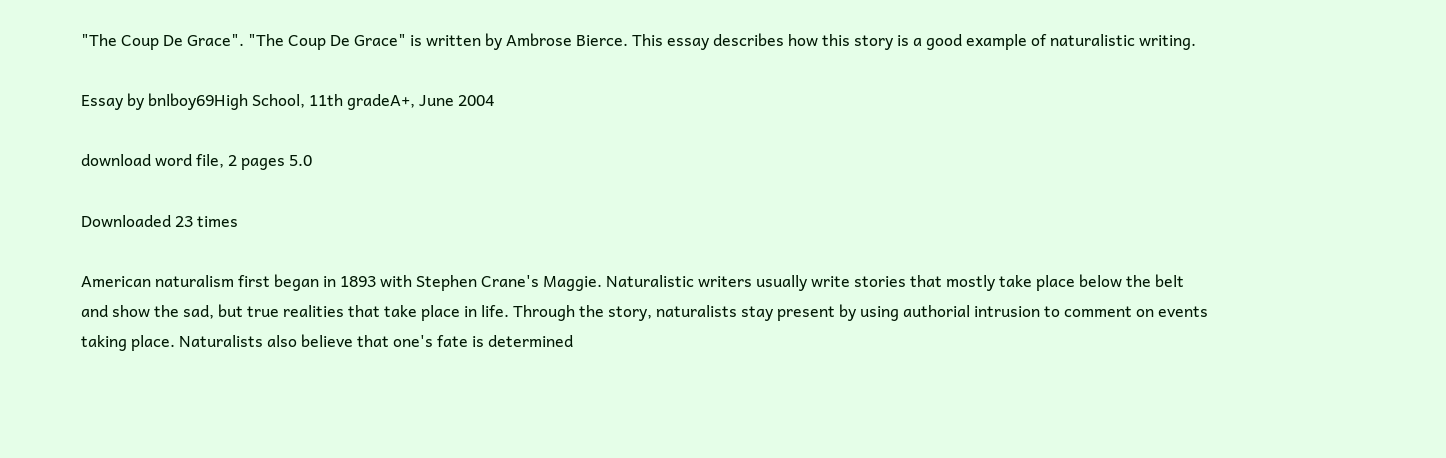"The Coup De Grace". "The Coup De Grace" is written by Ambrose Bierce. This essay describes how this story is a good example of naturalistic writing.

Essay by bnlboy69High School, 11th gradeA+, June 2004

download word file, 2 pages 5.0

Downloaded 23 times

American naturalism first began in 1893 with Stephen Crane's Maggie. Naturalistic writers usually write stories that mostly take place below the belt and show the sad, but true realities that take place in life. Through the story, naturalists stay present by using authorial intrusion to comment on events taking place. Naturalists also believe that one's fate is determined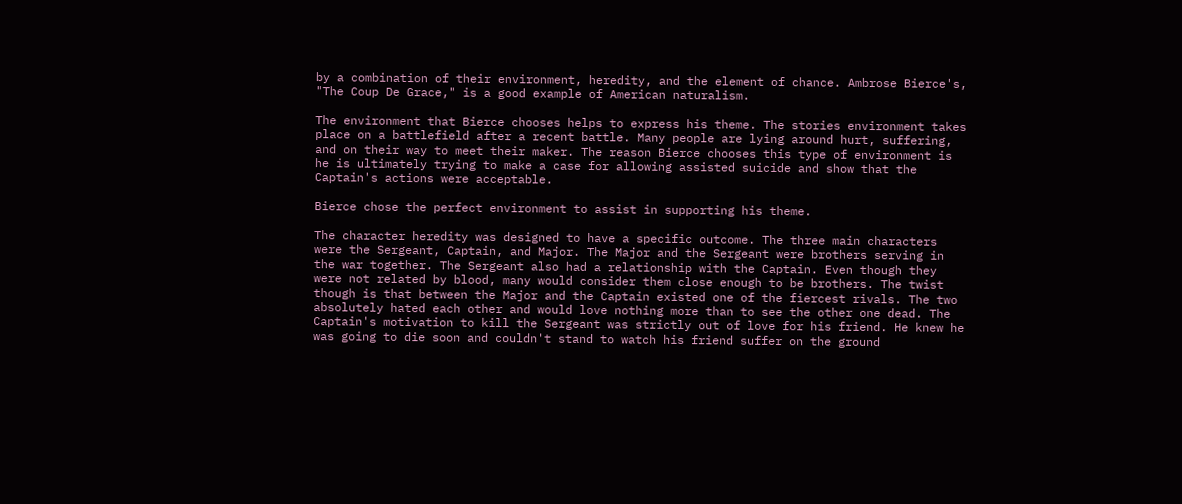by a combination of their environment, heredity, and the element of chance. Ambrose Bierce's, "The Coup De Grace," is a good example of American naturalism.

The environment that Bierce chooses helps to express his theme. The stories environment takes place on a battlefield after a recent battle. Many people are lying around hurt, suffering, and on their way to meet their maker. The reason Bierce chooses this type of environment is he is ultimately trying to make a case for allowing assisted suicide and show that the Captain's actions were acceptable.

Bierce chose the perfect environment to assist in supporting his theme.

The character heredity was designed to have a specific outcome. The three main characters were the Sergeant, Captain, and Major. The Major and the Sergeant were brothers serving in the war together. The Sergeant also had a relationship with the Captain. Even though they were not related by blood, many would consider them close enough to be brothers. The twist though is that between the Major and the Captain existed one of the fiercest rivals. The two absolutely hated each other and would love nothing more than to see the other one dead. The Captain's motivation to kill the Sergeant was strictly out of love for his friend. He knew he was going to die soon and couldn't stand to watch his friend suffer on the ground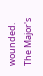wounded. The Major's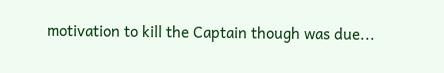motivation to kill the Captain though was due...